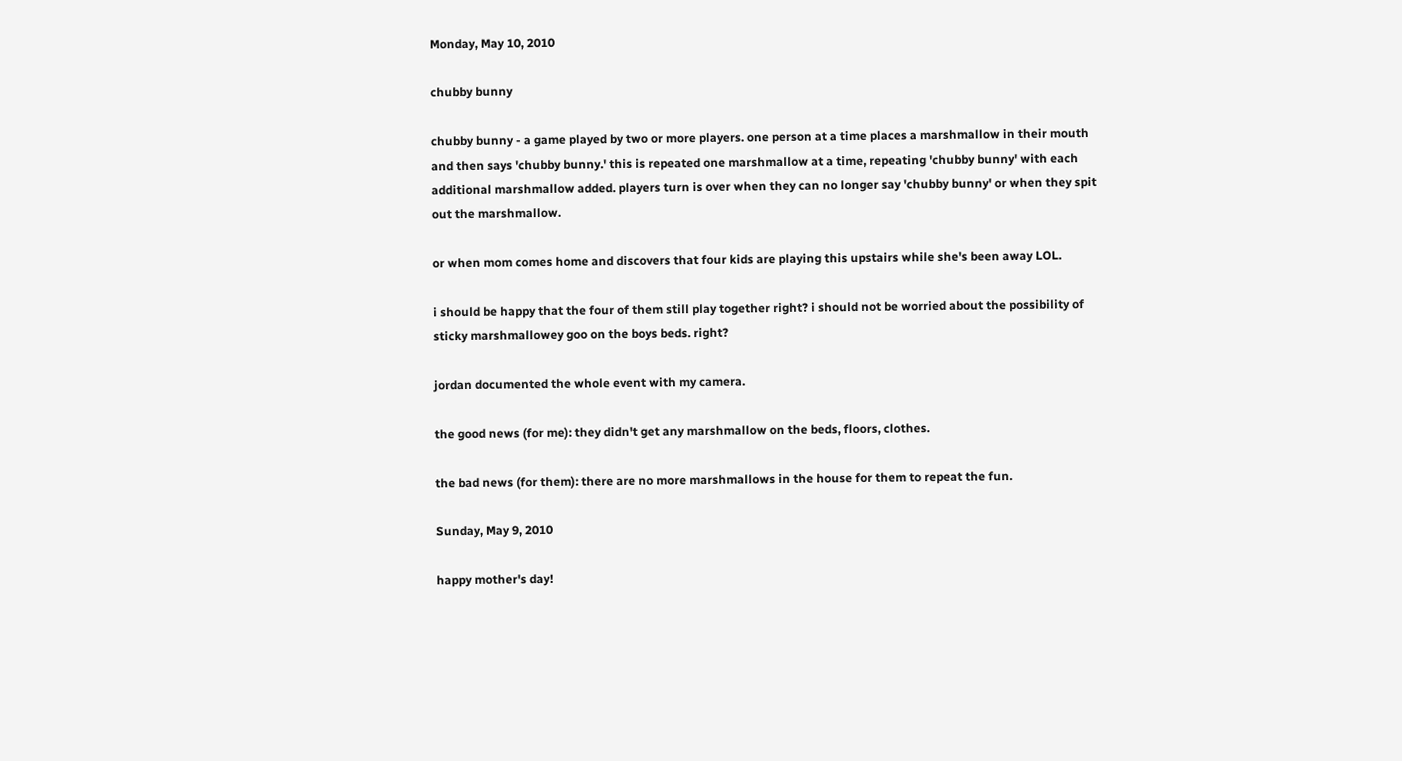Monday, May 10, 2010

chubby bunny

chubby bunny - a game played by two or more players. one person at a time places a marshmallow in their mouth and then says 'chubby bunny.' this is repeated one marshmallow at a time, repeating 'chubby bunny' with each additional marshmallow added. players turn is over when they can no longer say 'chubby bunny' or when they spit out the marshmallow.

or when mom comes home and discovers that four kids are playing this upstairs while she's been away LOL.

i should be happy that the four of them still play together right? i should not be worried about the possibility of sticky marshmallowey goo on the boys beds. right?

jordan documented the whole event with my camera.

the good news (for me): they didn't get any marshmallow on the beds, floors, clothes.

the bad news (for them): there are no more marshmallows in the house for them to repeat the fun.

Sunday, May 9, 2010

happy mother's day!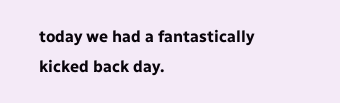today we had a fantastically kicked back day.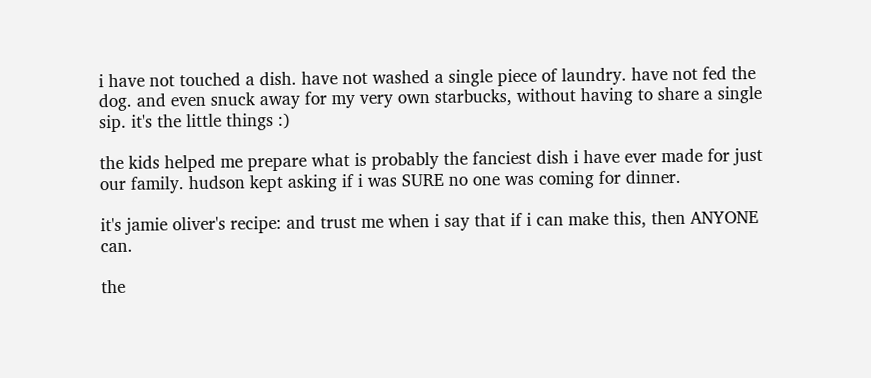i have not touched a dish. have not washed a single piece of laundry. have not fed the dog. and even snuck away for my very own starbucks, without having to share a single sip. it's the little things :)

the kids helped me prepare what is probably the fanciest dish i have ever made for just our family. hudson kept asking if i was SURE no one was coming for dinner.

it's jamie oliver's recipe: and trust me when i say that if i can make this, then ANYONE can.

the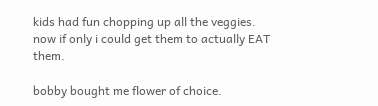kids had fun chopping up all the veggies. now if only i could get them to actually EAT them.

bobby bought me flower of choice.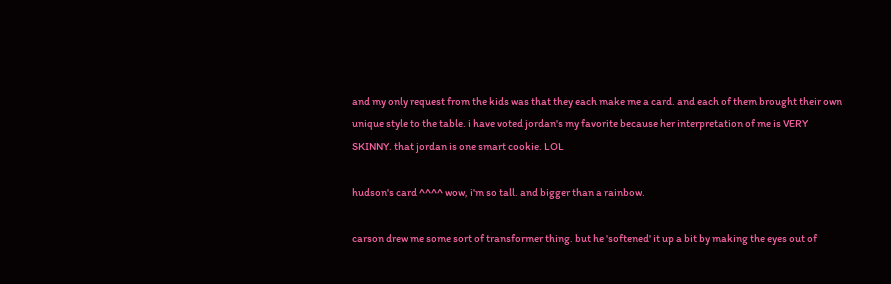and my only request from the kids was that they each make me a card. and each of them brought their own unique style to the table. i have voted jordan's my favorite because her interpretation of me is VERY SKINNY. that jordan is one smart cookie. LOL

hudson's card ^^^^ wow, i'm so tall. and bigger than a rainbow.

carson drew me some sort of transformer thing. but he 'softened' it up a bit by making the eyes out of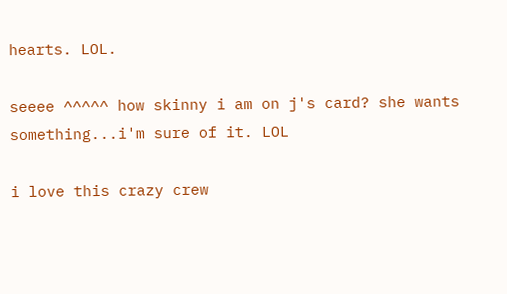hearts. LOL.

seeee ^^^^^ how skinny i am on j's card? she wants something...i'm sure of it. LOL

i love this crazy crew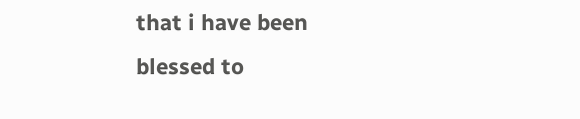that i have been blessed to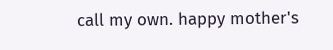call my own. happy mother's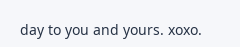day to you and yours. xoxo.